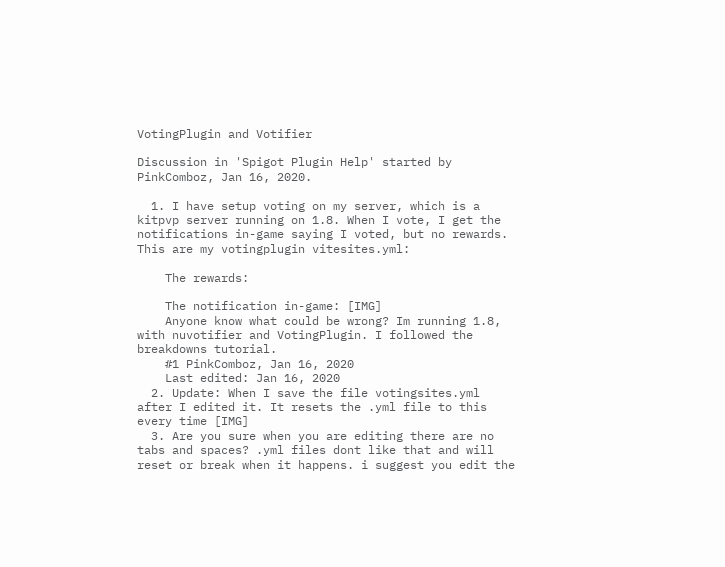VotingPlugin and Votifier

Discussion in 'Spigot Plugin Help' started by PinkComboz, Jan 16, 2020.

  1. I have setup voting on my server, which is a kitpvp server running on 1.8. When I vote, I get the notifications in-game saying I voted, but no rewards. This are my votingplugin vitesites.yml:

    The rewards:

    The notification in-game: [IMG]
    Anyone know what could be wrong? Im running 1.8, with nuvotifier and VotingPlugin. I followed the breakdowns tutorial.
    #1 PinkComboz, Jan 16, 2020
    Last edited: Jan 16, 2020
  2. Update: When I save the file votingsites.yml after I edited it. It resets the .yml file to this every time [IMG]
  3. Are you sure when you are editing there are no tabs and spaces? .yml files dont like that and will reset or break when it happens. i suggest you edit the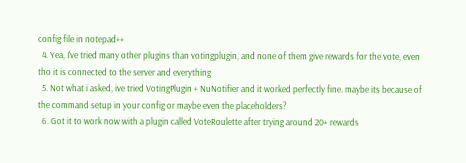config file in notepad++
  4. Yea, I've tried many other plugins than votingplugin, and none of them give rewards for the vote, even tho it is connected to the server and everything
  5. Not what i asked, ive tried VotingPlugin + NuNotifier and it worked perfectly fine. maybe its because of the command setup in your config or maybe even the placeholders?
  6. Got it to work now with a plugin called VoteRoulette after trying around 20+ rewards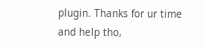plugin. Thanks for ur time and help tho,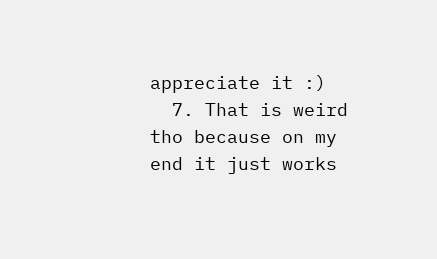appreciate it :)
  7. That is weird tho because on my end it just works